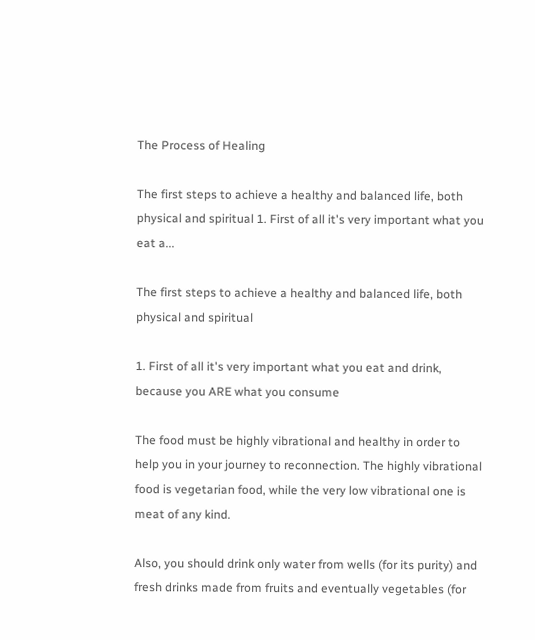The Process of Healing

The first steps to achieve a healthy and balanced life, both physical and spiritual 1. First of all it's very important what you eat a...

The first steps to achieve a healthy and balanced life, both physical and spiritual

1. First of all it's very important what you eat and drink, because you ARE what you consume

The food must be highly vibrational and healthy in order to help you in your journey to reconnection. The highly vibrational food is vegetarian food, while the very low vibrational one is meat of any kind.

Also, you should drink only water from wells (for its purity) and fresh drinks made from fruits and eventually vegetables (for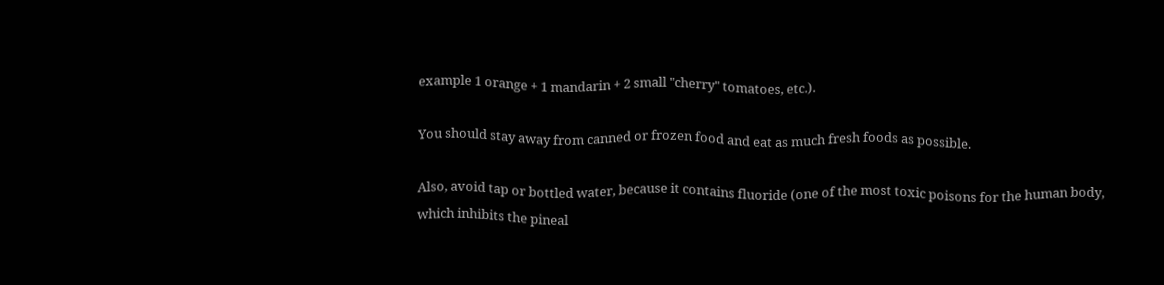example 1 orange + 1 mandarin + 2 small "cherry" tomatoes, etc.).

You should stay away from canned or frozen food and eat as much fresh foods as possible.

Also, avoid tap or bottled water, because it contains fluoride (one of the most toxic poisons for the human body, which inhibits the pineal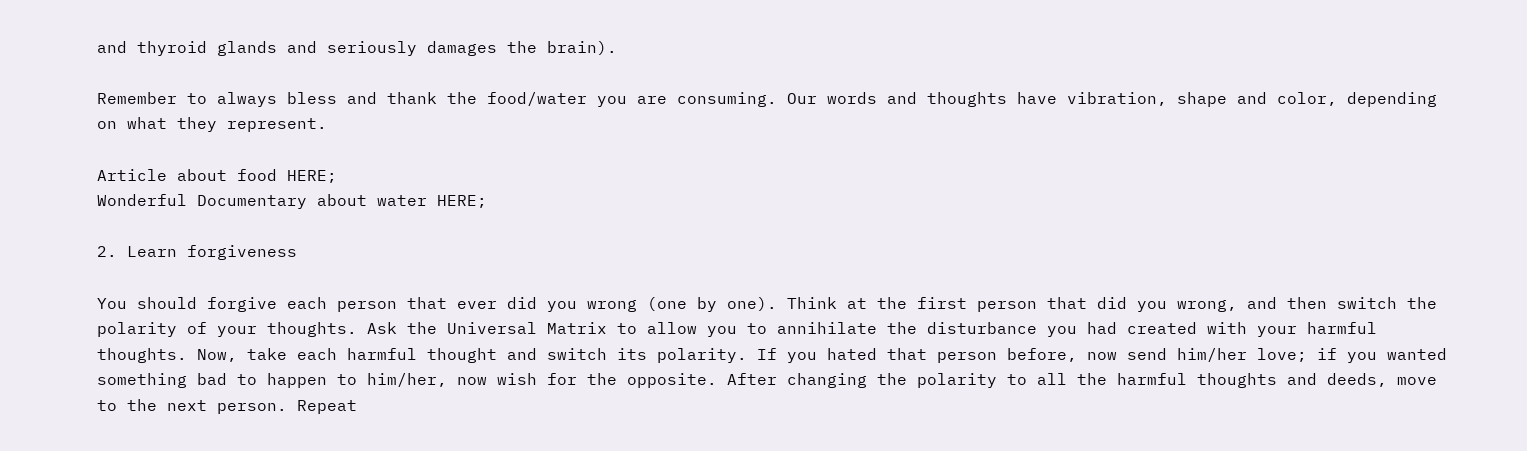and thyroid glands and seriously damages the brain).

Remember to always bless and thank the food/water you are consuming. Our words and thoughts have vibration, shape and color, depending on what they represent.

Article about food HERE;
Wonderful Documentary about water HERE;

2. Learn forgiveness

You should forgive each person that ever did you wrong (one by one). Think at the first person that did you wrong, and then switch the polarity of your thoughts. Ask the Universal Matrix to allow you to annihilate the disturbance you had created with your harmful thoughts. Now, take each harmful thought and switch its polarity. If you hated that person before, now send him/her love; if you wanted something bad to happen to him/her, now wish for the opposite. After changing the polarity to all the harmful thoughts and deeds, move to the next person. Repeat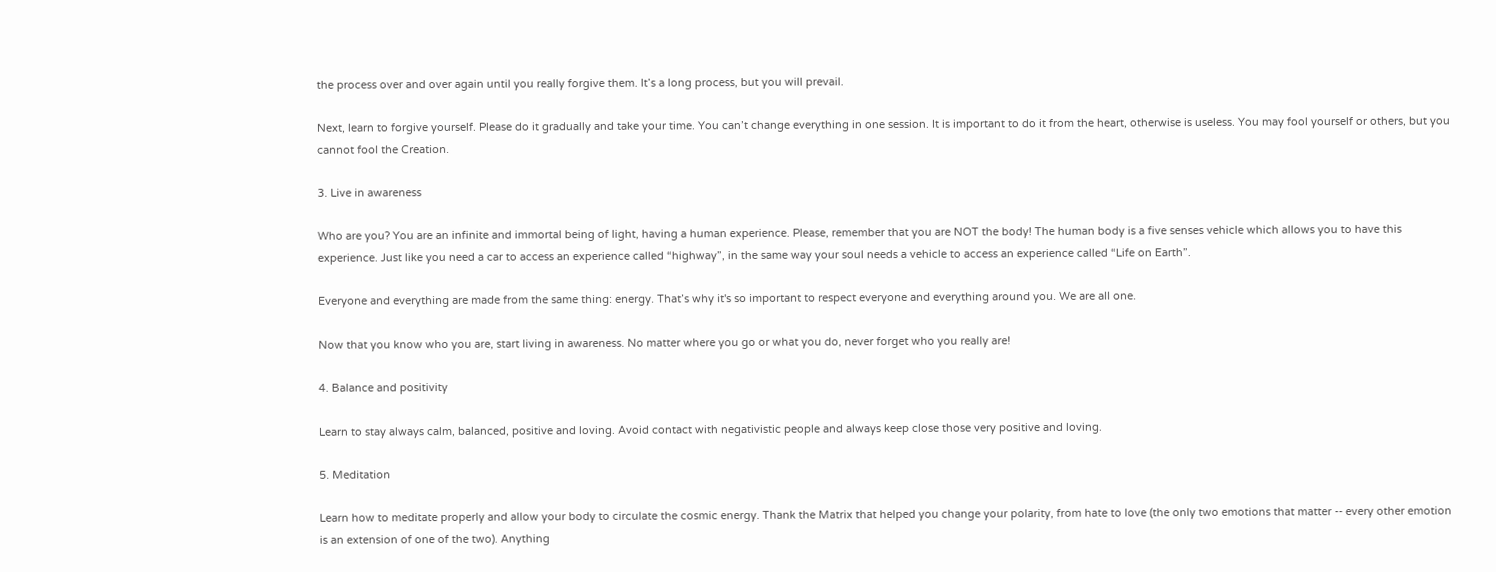the process over and over again until you really forgive them. It’s a long process, but you will prevail.

Next, learn to forgive yourself. Please do it gradually and take your time. You can’t change everything in one session. It is important to do it from the heart, otherwise is useless. You may fool yourself or others, but you cannot fool the Creation.

3. Live in awareness

Who are you? You are an infinite and immortal being of light, having a human experience. Please, remember that you are NOT the body! The human body is a five senses vehicle which allows you to have this experience. Just like you need a car to access an experience called “highway”, in the same way your soul needs a vehicle to access an experience called “Life on Earth”.

Everyone and everything are made from the same thing: energy. That’s why it's so important to respect everyone and everything around you. We are all one.

Now that you know who you are, start living in awareness. No matter where you go or what you do, never forget who you really are!

4. Balance and positivity

Learn to stay always calm, balanced, positive and loving. Avoid contact with negativistic people and always keep close those very positive and loving.

5. Meditation

Learn how to meditate properly and allow your body to circulate the cosmic energy. Thank the Matrix that helped you change your polarity, from hate to love (the only two emotions that matter -- every other emotion is an extension of one of the two). Anything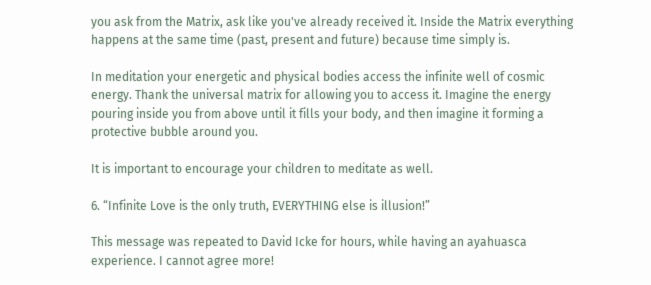you ask from the Matrix, ask like you've already received it. Inside the Matrix everything happens at the same time (past, present and future) because time simply is.

In meditation your energetic and physical bodies access the infinite well of cosmic energy. Thank the universal matrix for allowing you to access it. Imagine the energy pouring inside you from above until it fills your body, and then imagine it forming a protective bubble around you.

It is important to encourage your children to meditate as well.

6. “Infinite Love is the only truth, EVERYTHING else is illusion!”

This message was repeated to David Icke for hours, while having an ayahuasca experience. I cannot agree more!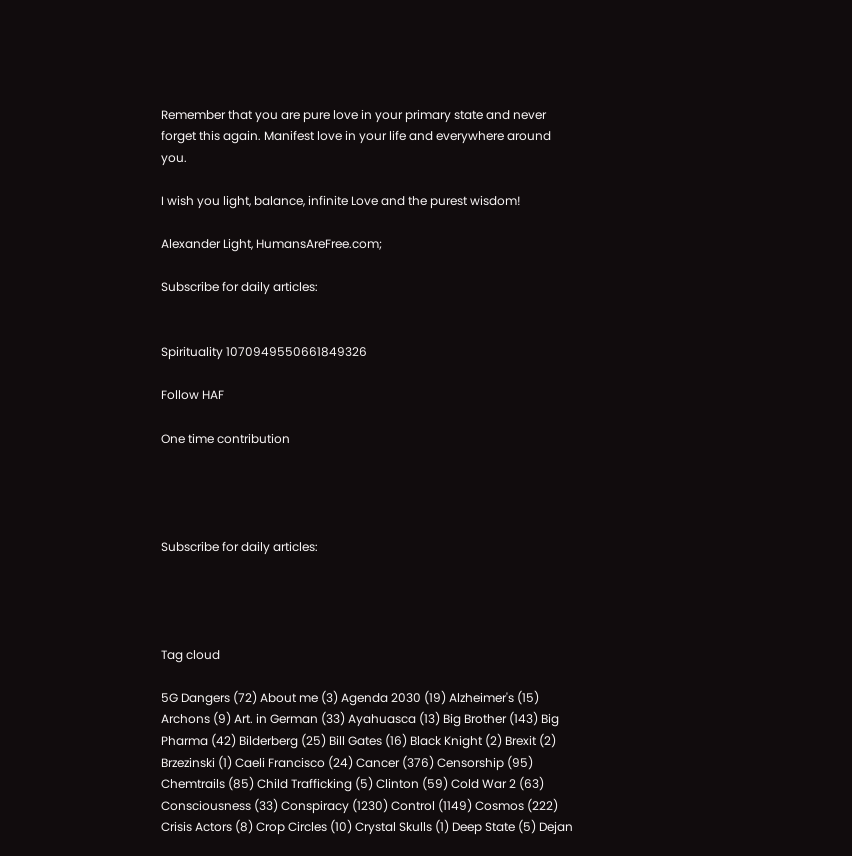Remember that you are pure love in your primary state and never forget this again. Manifest love in your life and everywhere around you.

I wish you light, balance, infinite Love and the purest wisdom!

Alexander Light, HumansAreFree.com;

Subscribe for daily articles:


Spirituality 1070949550661849326

Follow HAF

One time contribution




Subscribe for daily articles:




Tag cloud

5G Dangers (72) About me (3) Agenda 2030 (19) Alzheimer's (15) Archons (9) Art. in German (33) Ayahuasca (13) Big Brother (143) Big Pharma (42) Bilderberg (25) Bill Gates (16) Black Knight (2) Brexit (2) Brzezinski (1) Caeli Francisco (24) Cancer (376) Censorship (95) Chemtrails (85) Child Trafficking (5) Clinton (59) Cold War 2 (63) Consciousness (33) Conspiracy (1230) Control (1149) Cosmos (222) Crisis Actors (8) Crop Circles (10) Crystal Skulls (1) Deep State (5) Dejan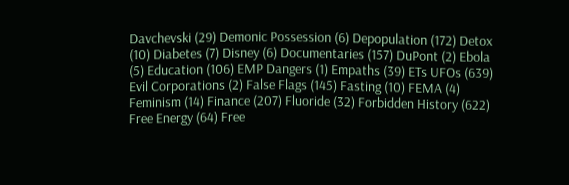Davchevski (29) Demonic Possession (6) Depopulation (172) Detox (10) Diabetes (7) Disney (6) Documentaries (157) DuPont (2) Ebola (5) Education (106) EMP Dangers (1) Empaths (39) ETs UFOs (639) Evil Corporations (2) False Flags (145) Fasting (10) FEMA (4) Feminism (14) Finance (207) Fluoride (32) Forbidden History (622) Free Energy (64) Free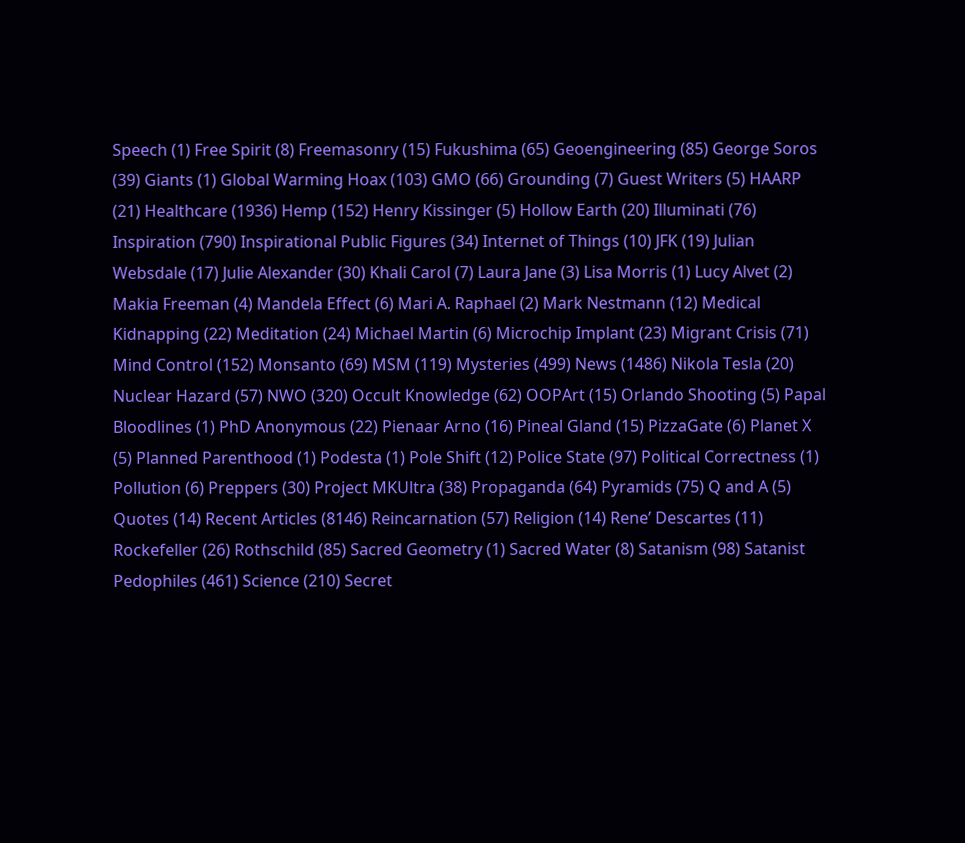Speech (1) Free Spirit (8) Freemasonry (15) Fukushima (65) Geoengineering (85) George Soros (39) Giants (1) Global Warming Hoax (103) GMO (66) Grounding (7) Guest Writers (5) HAARP (21) Healthcare (1936) Hemp (152) Henry Kissinger (5) Hollow Earth (20) Illuminati (76) Inspiration (790) Inspirational Public Figures (34) Internet of Things (10) JFK (19) Julian Websdale (17) Julie Alexander (30) Khali Carol (7) Laura Jane (3) Lisa Morris (1) Lucy Alvet (2) Makia Freeman (4) Mandela Effect (6) Mari A. Raphael (2) Mark Nestmann (12) Medical Kidnapping (22) Meditation (24) Michael Martin (6) Microchip Implant (23) Migrant Crisis (71) Mind Control (152) Monsanto (69) MSM (119) Mysteries (499) News (1486) Nikola Tesla (20) Nuclear Hazard (57) NWO (320) Occult Knowledge (62) OOPArt (15) Orlando Shooting (5) Papal Bloodlines (1) PhD Anonymous (22) Pienaar Arno (16) Pineal Gland (15) PizzaGate (6) Planet X (5) Planned Parenthood (1) Podesta (1) Pole Shift (12) Police State (97) Political Correctness (1) Pollution (6) Preppers (30) Project MKUltra (38) Propaganda (64) Pyramids (75) Q and A (5) Quotes (14) Recent Articles (8146) Reincarnation (57) Religion (14) Rene’ Descartes (11) Rockefeller (26) Rothschild (85) Sacred Geometry (1) Sacred Water (8) Satanism (98) Satanist Pedophiles (461) Science (210) Secret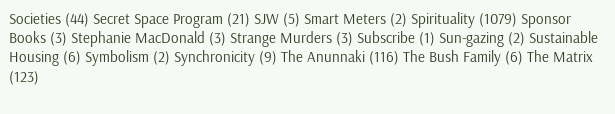Societies (44) Secret Space Program (21) SJW (5) Smart Meters (2) Spirituality (1079) Sponsor Books (3) Stephanie MacDonald (3) Strange Murders (3) Subscribe (1) Sun-gazing (2) Sustainable Housing (6) Symbolism (2) Synchronicity (9) The Anunnaki (116) The Bush Family (6) The Matrix (123)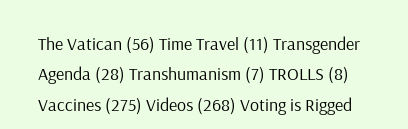The Vatican (56) Time Travel (11) Transgender Agenda (28) Transhumanism (7) TROLLS (8) Vaccines (275) Videos (268) Voting is Rigged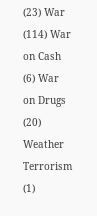(23) War (114) War on Cash (6) War on Drugs (20) Weather Terrorism (1)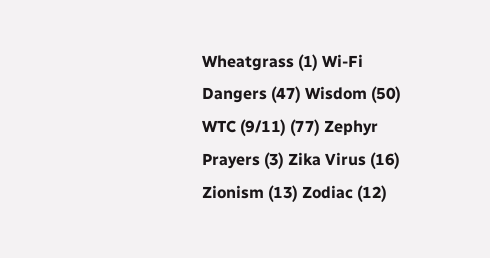Wheatgrass (1) Wi-Fi Dangers (47) Wisdom (50) WTC (9/11) (77) Zephyr Prayers (3) Zika Virus (16) Zionism (13) Zodiac (12)